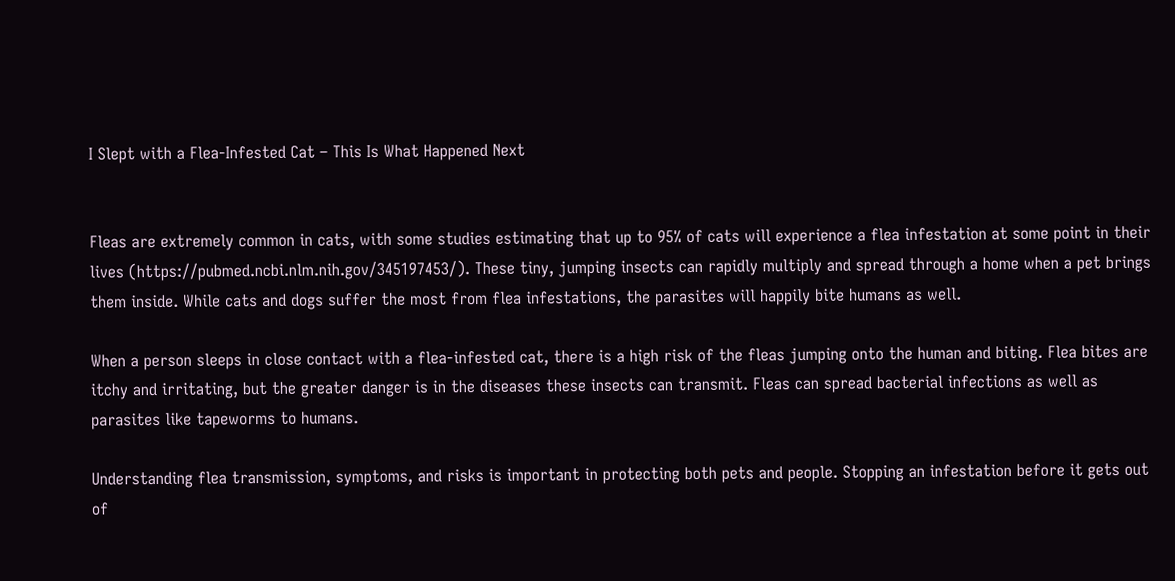I Slept with a Flea-Infested Cat – This Is What Happened Next


Fleas are extremely common in cats, with some studies estimating that up to 95% of cats will experience a flea infestation at some point in their lives (https://pubmed.ncbi.nlm.nih.gov/345197453/). These tiny, jumping insects can rapidly multiply and spread through a home when a pet brings them inside. While cats and dogs suffer the most from flea infestations, the parasites will happily bite humans as well.

When a person sleeps in close contact with a flea-infested cat, there is a high risk of the fleas jumping onto the human and biting. Flea bites are itchy and irritating, but the greater danger is in the diseases these insects can transmit. Fleas can spread bacterial infections as well as parasites like tapeworms to humans.

Understanding flea transmission, symptoms, and risks is important in protecting both pets and people. Stopping an infestation before it gets out of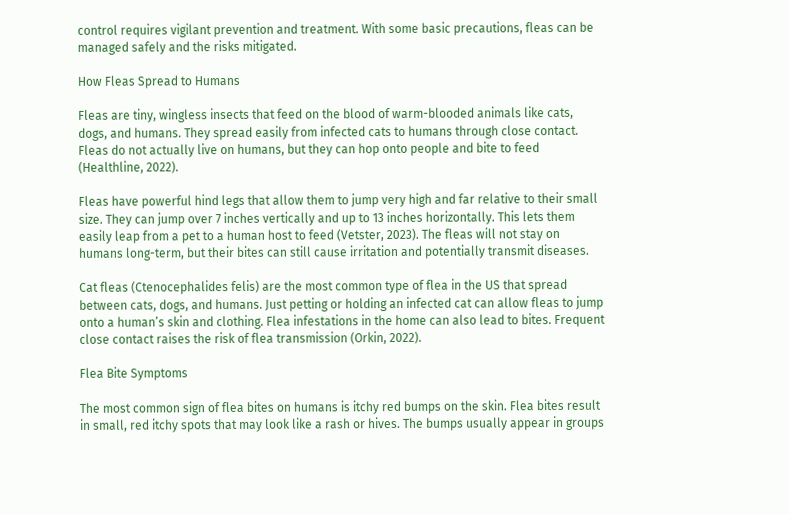control requires vigilant prevention and treatment. With some basic precautions, fleas can be managed safely and the risks mitigated.

How Fleas Spread to Humans

Fleas are tiny, wingless insects that feed on the blood of warm-blooded animals like cats, dogs, and humans. They spread easily from infected cats to humans through close contact. Fleas do not actually live on humans, but they can hop onto people and bite to feed (Healthline, 2022).

Fleas have powerful hind legs that allow them to jump very high and far relative to their small size. They can jump over 7 inches vertically and up to 13 inches horizontally. This lets them easily leap from a pet to a human host to feed (Vetster, 2023). The fleas will not stay on humans long-term, but their bites can still cause irritation and potentially transmit diseases.

Cat fleas (Ctenocephalides felis) are the most common type of flea in the US that spread between cats, dogs, and humans. Just petting or holding an infected cat can allow fleas to jump onto a human’s skin and clothing. Flea infestations in the home can also lead to bites. Frequent close contact raises the risk of flea transmission (Orkin, 2022).

Flea Bite Symptoms

The most common sign of flea bites on humans is itchy red bumps on the skin. Flea bites result in small, red itchy spots that may look like a rash or hives. The bumps usually appear in groups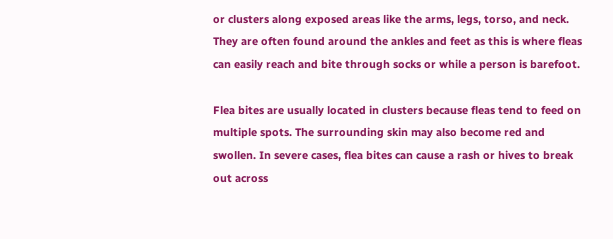or clusters along exposed areas like the arms, legs, torso, and neck. They are often found around the ankles and feet as this is where fleas can easily reach and bite through socks or while a person is barefoot.

Flea bites are usually located in clusters because fleas tend to feed on multiple spots. The surrounding skin may also become red and swollen. In severe cases, flea bites can cause a rash or hives to break out across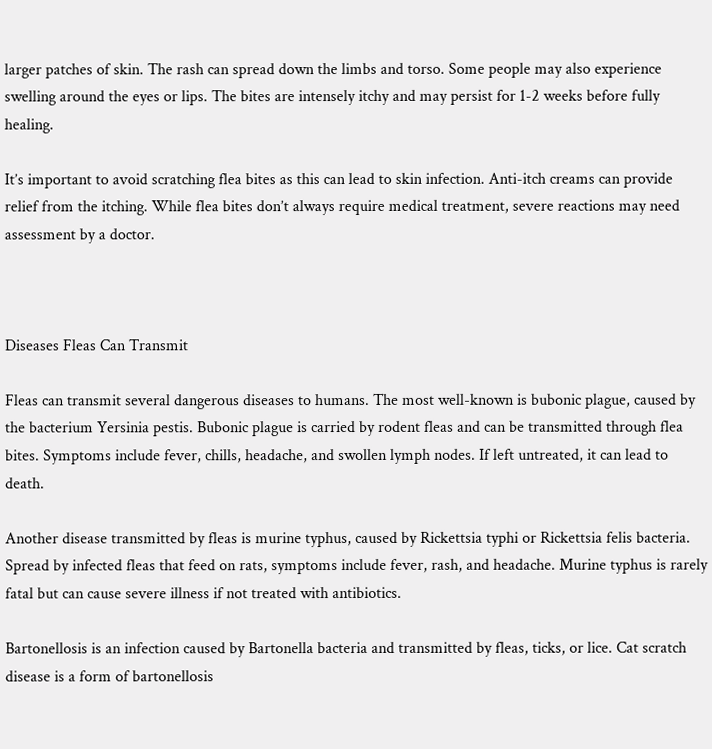larger patches of skin. The rash can spread down the limbs and torso. Some people may also experience swelling around the eyes or lips. The bites are intensely itchy and may persist for 1-2 weeks before fully healing.

It’s important to avoid scratching flea bites as this can lead to skin infection. Anti-itch creams can provide relief from the itching. While flea bites don’t always require medical treatment, severe reactions may need assessment by a doctor.



Diseases Fleas Can Transmit

Fleas can transmit several dangerous diseases to humans. The most well-known is bubonic plague, caused by the bacterium Yersinia pestis. Bubonic plague is carried by rodent fleas and can be transmitted through flea bites. Symptoms include fever, chills, headache, and swollen lymph nodes. If left untreated, it can lead to death.

Another disease transmitted by fleas is murine typhus, caused by Rickettsia typhi or Rickettsia felis bacteria. Spread by infected fleas that feed on rats, symptoms include fever, rash, and headache. Murine typhus is rarely fatal but can cause severe illness if not treated with antibiotics.

Bartonellosis is an infection caused by Bartonella bacteria and transmitted by fleas, ticks, or lice. Cat scratch disease is a form of bartonellosis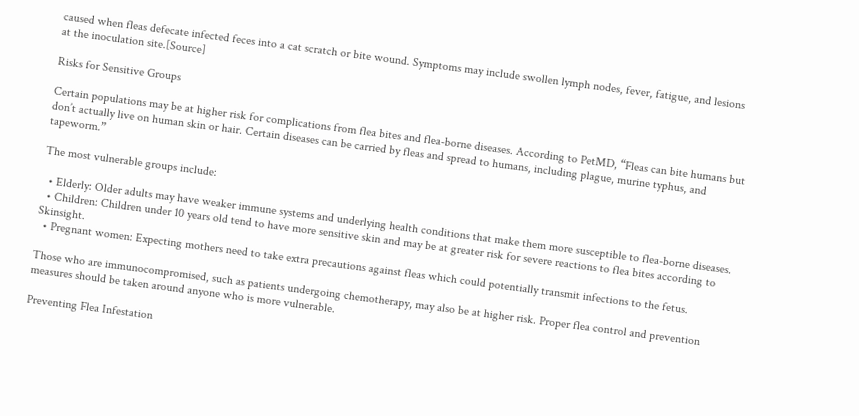caused when fleas defecate infected feces into a cat scratch or bite wound. Symptoms may include swollen lymph nodes, fever, fatigue, and lesions at the inoculation site.[Source]

Risks for Sensitive Groups

Certain populations may be at higher risk for complications from flea bites and flea-borne diseases. According to PetMD, “Fleas can bite humans but don’t actually live on human skin or hair. Certain diseases can be carried by fleas and spread to humans, including plague, murine typhus, and tapeworm.”

The most vulnerable groups include:

  • Elderly: Older adults may have weaker immune systems and underlying health conditions that make them more susceptible to flea-borne diseases.
  • Children: Children under 10 years old tend to have more sensitive skin and may be at greater risk for severe reactions to flea bites according to Skinsight.
  • Pregnant women: Expecting mothers need to take extra precautions against fleas which could potentially transmit infections to the fetus.

Those who are immunocompromised, such as patients undergoing chemotherapy, may also be at higher risk. Proper flea control and prevention measures should be taken around anyone who is more vulnerable.

Preventing Flea Infestation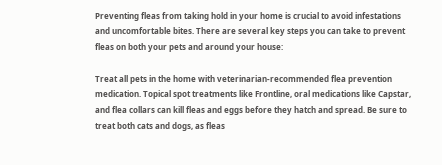Preventing fleas from taking hold in your home is crucial to avoid infestations and uncomfortable bites. There are several key steps you can take to prevent fleas on both your pets and around your house:

Treat all pets in the home with veterinarian-recommended flea prevention medication. Topical spot treatments like Frontline, oral medications like Capstar, and flea collars can kill fleas and eggs before they hatch and spread. Be sure to treat both cats and dogs, as fleas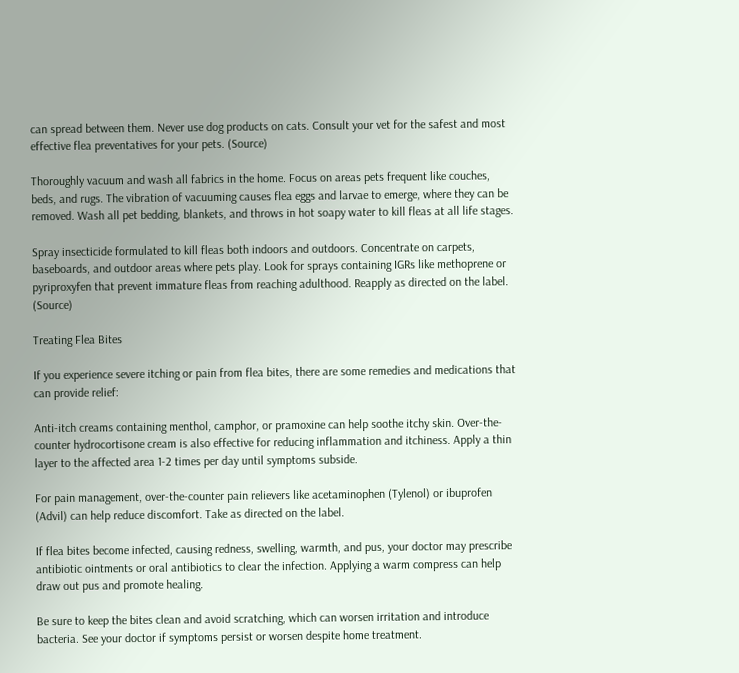can spread between them. Never use dog products on cats. Consult your vet for the safest and most effective flea preventatives for your pets. (Source)

Thoroughly vacuum and wash all fabrics in the home. Focus on areas pets frequent like couches, beds, and rugs. The vibration of vacuuming causes flea eggs and larvae to emerge, where they can be removed. Wash all pet bedding, blankets, and throws in hot soapy water to kill fleas at all life stages.

Spray insecticide formulated to kill fleas both indoors and outdoors. Concentrate on carpets, baseboards, and outdoor areas where pets play. Look for sprays containing IGRs like methoprene or pyriproxyfen that prevent immature fleas from reaching adulthood. Reapply as directed on the label. (Source)

Treating Flea Bites

If you experience severe itching or pain from flea bites, there are some remedies and medications that can provide relief:

Anti-itch creams containing menthol, camphor, or pramoxine can help soothe itchy skin. Over-the-counter hydrocortisone cream is also effective for reducing inflammation and itchiness. Apply a thin layer to the affected area 1-2 times per day until symptoms subside.

For pain management, over-the-counter pain relievers like acetaminophen (Tylenol) or ibuprofen (Advil) can help reduce discomfort. Take as directed on the label.

If flea bites become infected, causing redness, swelling, warmth, and pus, your doctor may prescribe antibiotic ointments or oral antibiotics to clear the infection. Applying a warm compress can help draw out pus and promote healing.

Be sure to keep the bites clean and avoid scratching, which can worsen irritation and introduce bacteria. See your doctor if symptoms persist or worsen despite home treatment.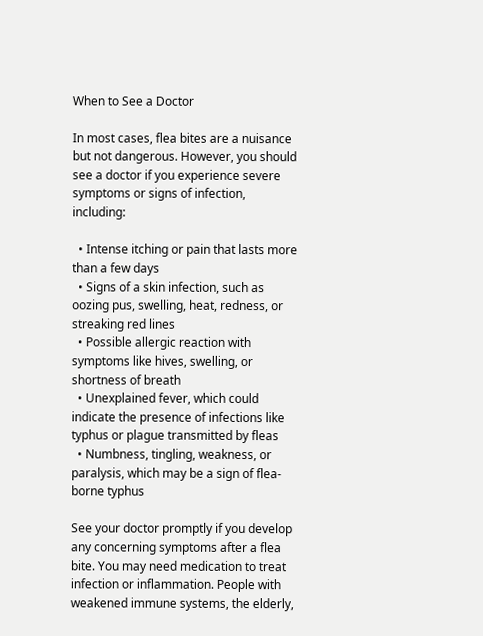When to See a Doctor

In most cases, flea bites are a nuisance but not dangerous. However, you should see a doctor if you experience severe symptoms or signs of infection, including:

  • Intense itching or pain that lasts more than a few days
  • Signs of a skin infection, such as oozing pus, swelling, heat, redness, or streaking red lines
  • Possible allergic reaction with symptoms like hives, swelling, or shortness of breath
  • Unexplained fever, which could indicate the presence of infections like typhus or plague transmitted by fleas
  • Numbness, tingling, weakness, or paralysis, which may be a sign of flea-borne typhus

See your doctor promptly if you develop any concerning symptoms after a flea bite. You may need medication to treat infection or inflammation. People with weakened immune systems, the elderly,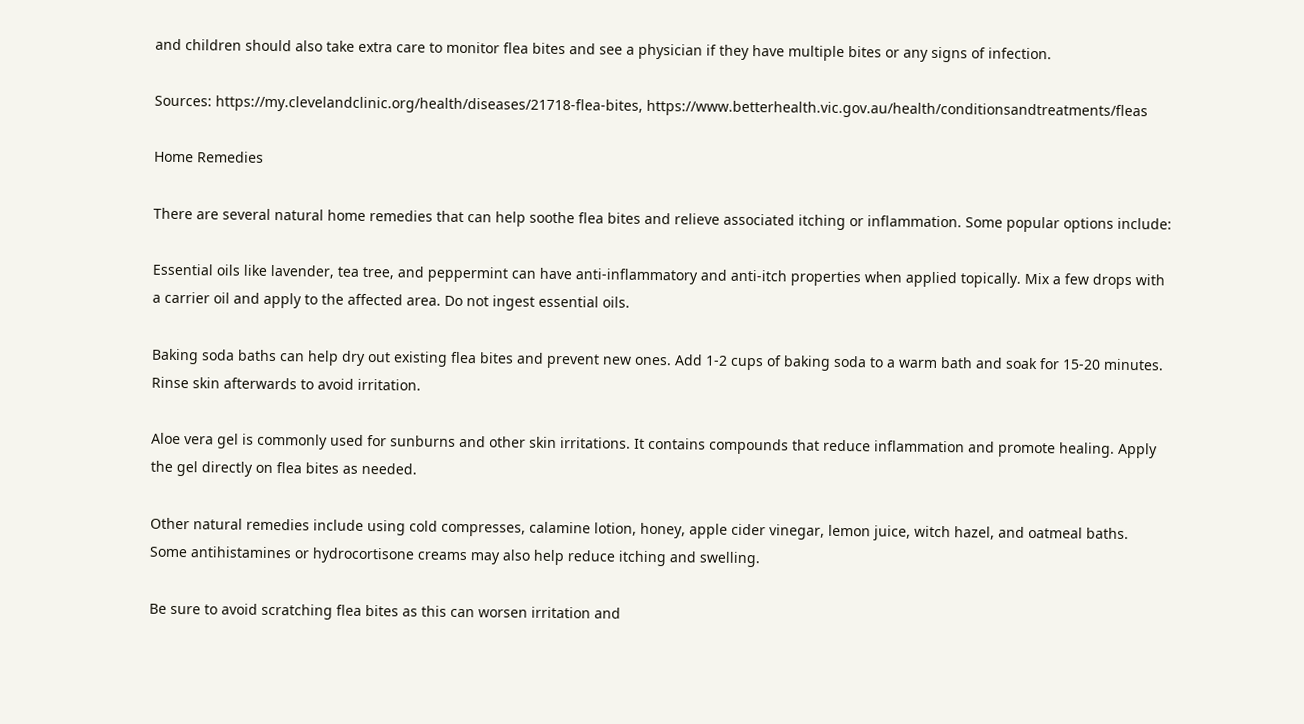and children should also take extra care to monitor flea bites and see a physician if they have multiple bites or any signs of infection.

Sources: https://my.clevelandclinic.org/health/diseases/21718-flea-bites, https://www.betterhealth.vic.gov.au/health/conditionsandtreatments/fleas

Home Remedies

There are several natural home remedies that can help soothe flea bites and relieve associated itching or inflammation. Some popular options include:

Essential oils like lavender, tea tree, and peppermint can have anti-inflammatory and anti-itch properties when applied topically. Mix a few drops with a carrier oil and apply to the affected area. Do not ingest essential oils.

Baking soda baths can help dry out existing flea bites and prevent new ones. Add 1-2 cups of baking soda to a warm bath and soak for 15-20 minutes. Rinse skin afterwards to avoid irritation.

Aloe vera gel is commonly used for sunburns and other skin irritations. It contains compounds that reduce inflammation and promote healing. Apply the gel directly on flea bites as needed.

Other natural remedies include using cold compresses, calamine lotion, honey, apple cider vinegar, lemon juice, witch hazel, and oatmeal baths. Some antihistamines or hydrocortisone creams may also help reduce itching and swelling.

Be sure to avoid scratching flea bites as this can worsen irritation and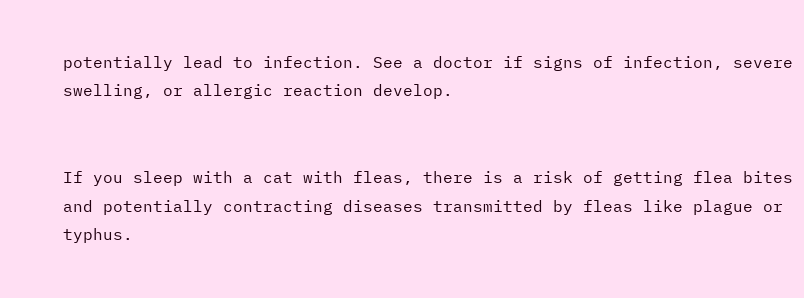potentially lead to infection. See a doctor if signs of infection, severe swelling, or allergic reaction develop.


If you sleep with a cat with fleas, there is a risk of getting flea bites and potentially contracting diseases transmitted by fleas like plague or typhus.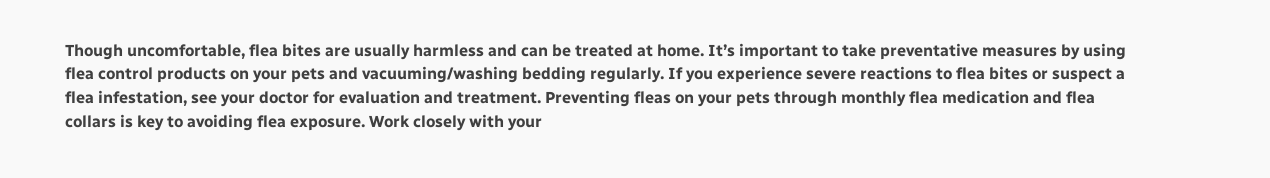Though uncomfortable, flea bites are usually harmless and can be treated at home. It’s important to take preventative measures by using flea control products on your pets and vacuuming/washing bedding regularly. If you experience severe reactions to flea bites or suspect a flea infestation, see your doctor for evaluation and treatment. Preventing fleas on your pets through monthly flea medication and flea collars is key to avoiding flea exposure. Work closely with your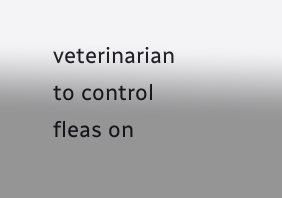veterinarian to control fleas on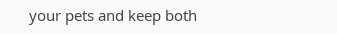your pets and keep both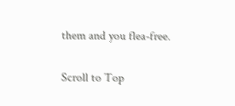them and you flea-free.

Scroll to Top